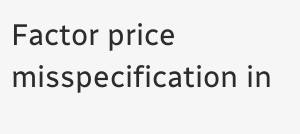Factor price misspecification in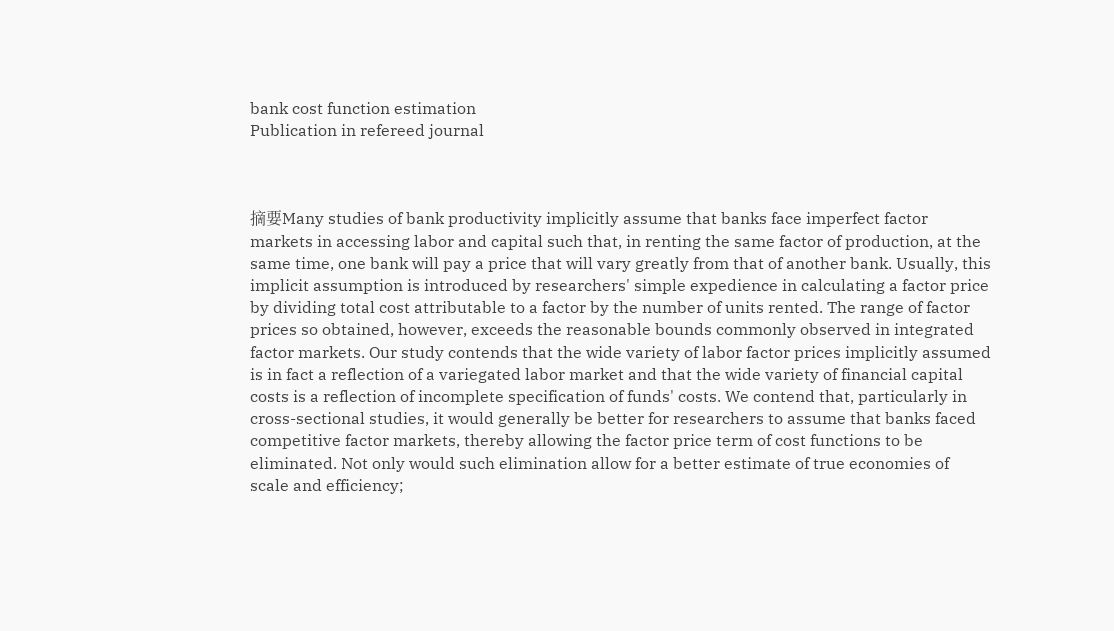bank cost function estimation
Publication in refereed journal



摘要Many studies of bank productivity implicitly assume that banks face imperfect factor markets in accessing labor and capital such that, in renting the same factor of production, at the same time, one bank will pay a price that will vary greatly from that of another bank. Usually, this implicit assumption is introduced by researchers' simple expedience in calculating a factor price by dividing total cost attributable to a factor by the number of units rented. The range of factor prices so obtained, however, exceeds the reasonable bounds commonly observed in integrated factor markets. Our study contends that the wide variety of labor factor prices implicitly assumed is in fact a reflection of a variegated labor market and that the wide variety of financial capital costs is a reflection of incomplete specification of funds' costs. We contend that, particularly in cross-sectional studies, it would generally be better for researchers to assume that banks faced competitive factor markets, thereby allowing the factor price term of cost functions to be eliminated. Not only would such elimination allow for a better estimate of true economies of scale and efficiency;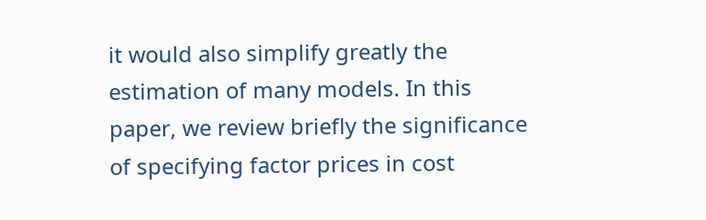it would also simplify greatly the estimation of many models. In this paper, we review briefly the significance of specifying factor prices in cost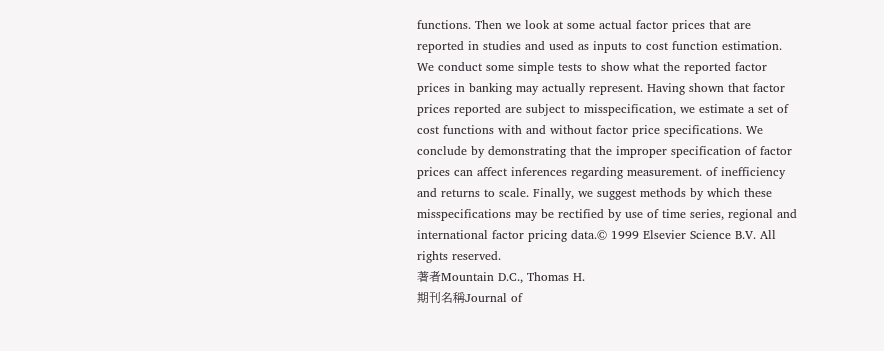functions. Then we look at some actual factor prices that are reported in studies and used as inputs to cost function estimation. We conduct some simple tests to show what the reported factor prices in banking may actually represent. Having shown that factor prices reported are subject to misspecification, we estimate a set of cost functions with and without factor price specifications. We conclude by demonstrating that the improper specification of factor prices can affect inferences regarding measurement. of inefficiency and returns to scale. Finally, we suggest methods by which these misspecifications may be rectified by use of time series, regional and international factor pricing data.© 1999 Elsevier Science B.V. All rights reserved.
著者Mountain D.C., Thomas H.
期刊名稱Journal of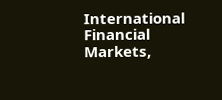International Financial Markets,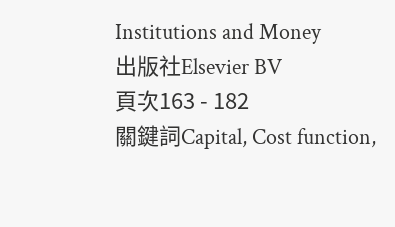Institutions and Money
出版社Elsevier BV
頁次163 - 182
關鍵詞Capital, Cost function,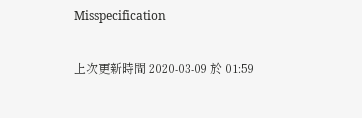Misspecification

上次更新時間 2020-03-09 於 01:59